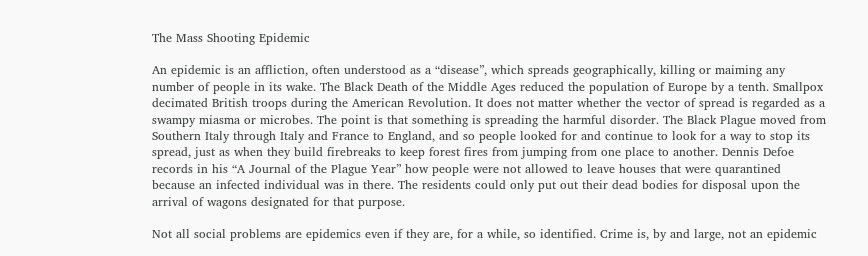The Mass Shooting Epidemic

An epidemic is an affliction, often understood as a “disease”, which spreads geographically, killing or maiming any number of people in its wake. The Black Death of the Middle Ages reduced the population of Europe by a tenth. Smallpox decimated British troops during the American Revolution. It does not matter whether the vector of spread is regarded as a swampy miasma or microbes. The point is that something is spreading the harmful disorder. The Black Plague moved from Southern Italy through Italy and France to England, and so people looked for and continue to look for a way to stop its spread, just as when they build firebreaks to keep forest fires from jumping from one place to another. Dennis Defoe records in his “A Journal of the Plague Year” how people were not allowed to leave houses that were quarantined because an infected individual was in there. The residents could only put out their dead bodies for disposal upon the arrival of wagons designated for that purpose.

Not all social problems are epidemics even if they are, for a while, so identified. Crime is, by and large, not an epidemic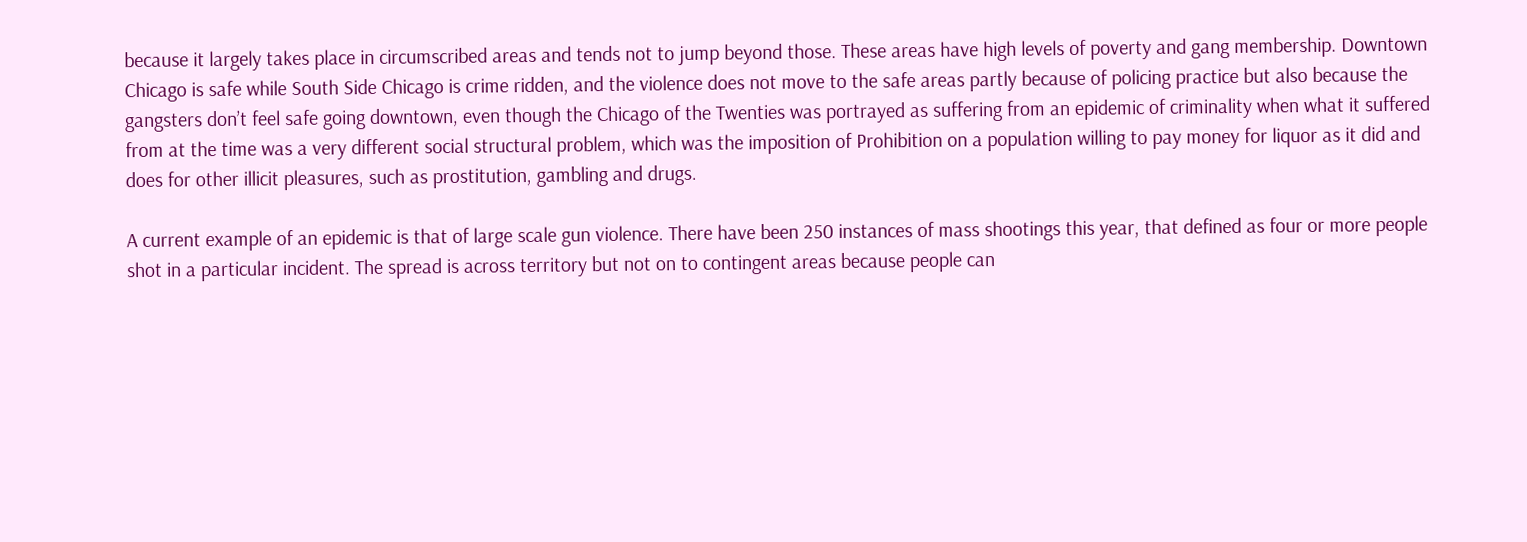because it largely takes place in circumscribed areas and tends not to jump beyond those. These areas have high levels of poverty and gang membership. Downtown Chicago is safe while South Side Chicago is crime ridden, and the violence does not move to the safe areas partly because of policing practice but also because the gangsters don’t feel safe going downtown, even though the Chicago of the Twenties was portrayed as suffering from an epidemic of criminality when what it suffered from at the time was a very different social structural problem, which was the imposition of Prohibition on a population willing to pay money for liquor as it did and does for other illicit pleasures, such as prostitution, gambling and drugs.

A current example of an epidemic is that of large scale gun violence. There have been 250 instances of mass shootings this year, that defined as four or more people shot in a particular incident. The spread is across territory but not on to contingent areas because people can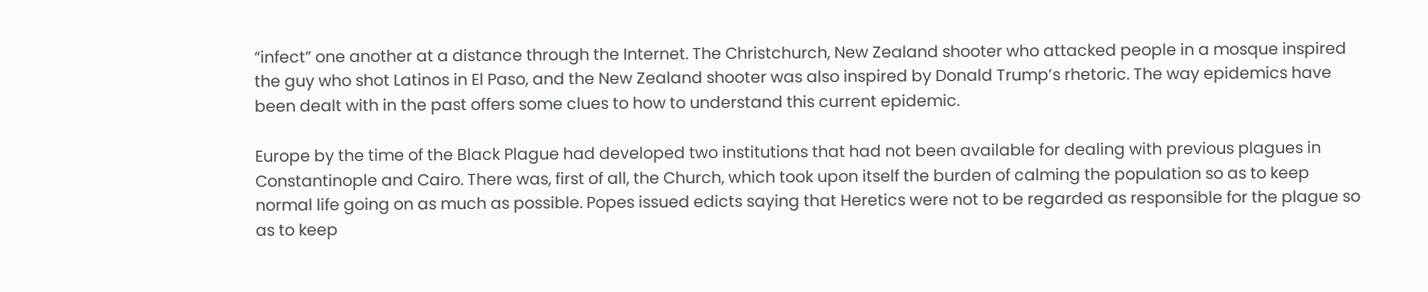“infect” one another at a distance through the Internet. The Christchurch, New Zealand shooter who attacked people in a mosque inspired the guy who shot Latinos in El Paso, and the New Zealand shooter was also inspired by Donald Trump’s rhetoric. The way epidemics have been dealt with in the past offers some clues to how to understand this current epidemic.

Europe by the time of the Black Plague had developed two institutions that had not been available for dealing with previous plagues in Constantinople and Cairo. There was, first of all, the Church, which took upon itself the burden of calming the population so as to keep normal life going on as much as possible. Popes issued edicts saying that Heretics were not to be regarded as responsible for the plague so as to keep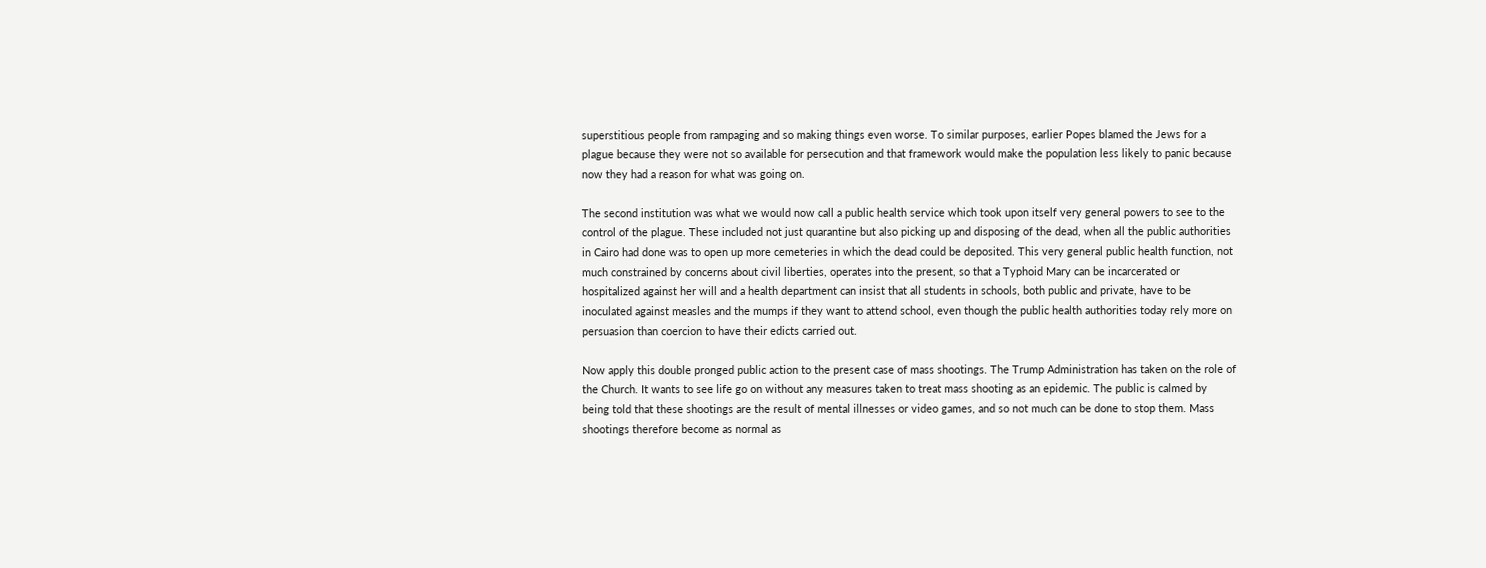superstitious people from rampaging and so making things even worse. To similar purposes, earlier Popes blamed the Jews for a plague because they were not so available for persecution and that framework would make the population less likely to panic because now they had a reason for what was going on.

The second institution was what we would now call a public health service which took upon itself very general powers to see to the control of the plague. These included not just quarantine but also picking up and disposing of the dead, when all the public authorities in Cairo had done was to open up more cemeteries in which the dead could be deposited. This very general public health function, not much constrained by concerns about civil liberties, operates into the present, so that a Typhoid Mary can be incarcerated or hospitalized against her will and a health department can insist that all students in schools, both public and private, have to be inoculated against measles and the mumps if they want to attend school, even though the public health authorities today rely more on persuasion than coercion to have their edicts carried out.

Now apply this double pronged public action to the present case of mass shootings. The Trump Administration has taken on the role of the Church. It wants to see life go on without any measures taken to treat mass shooting as an epidemic. The public is calmed by being told that these shootings are the result of mental illnesses or video games, and so not much can be done to stop them. Mass shootings therefore become as normal as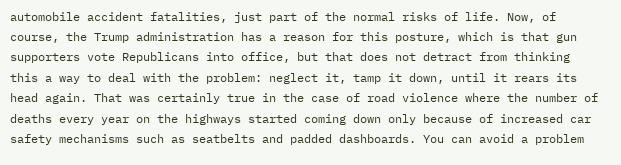automobile accident fatalities, just part of the normal risks of life. Now, of course, the Trump administration has a reason for this posture, which is that gun supporters vote Republicans into office, but that does not detract from thinking this a way to deal with the problem: neglect it, tamp it down, until it rears its head again. That was certainly true in the case of road violence where the number of deaths every year on the highways started coming down only because of increased car safety mechanisms such as seatbelts and padded dashboards. You can avoid a problem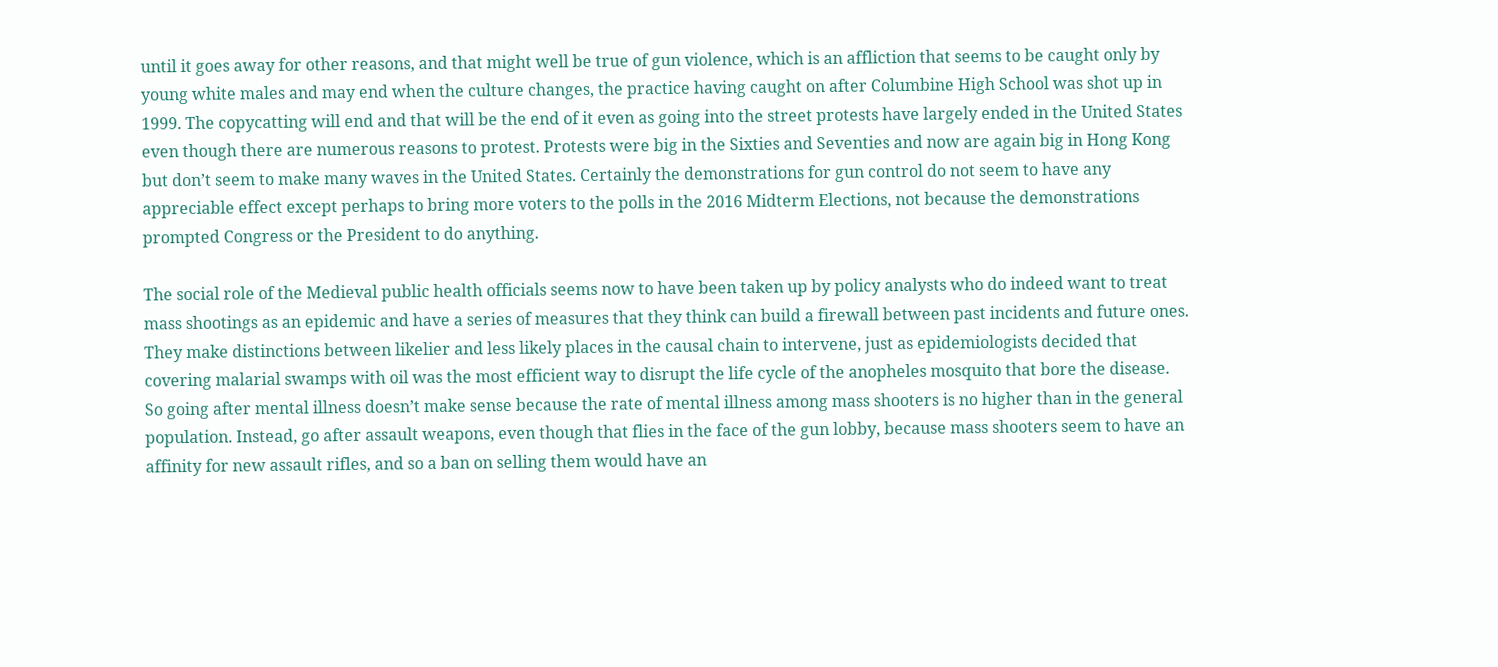until it goes away for other reasons, and that might well be true of gun violence, which is an affliction that seems to be caught only by young white males and may end when the culture changes, the practice having caught on after Columbine High School was shot up in 1999. The copycatting will end and that will be the end of it even as going into the street protests have largely ended in the United States even though there are numerous reasons to protest. Protests were big in the Sixties and Seventies and now are again big in Hong Kong but don’t seem to make many waves in the United States. Certainly the demonstrations for gun control do not seem to have any appreciable effect except perhaps to bring more voters to the polls in the 2016 Midterm Elections, not because the demonstrations prompted Congress or the President to do anything.

The social role of the Medieval public health officials seems now to have been taken up by policy analysts who do indeed want to treat mass shootings as an epidemic and have a series of measures that they think can build a firewall between past incidents and future ones. They make distinctions between likelier and less likely places in the causal chain to intervene, just as epidemiologists decided that covering malarial swamps with oil was the most efficient way to disrupt the life cycle of the anopheles mosquito that bore the disease. So going after mental illness doesn’t make sense because the rate of mental illness among mass shooters is no higher than in the general population. Instead, go after assault weapons, even though that flies in the face of the gun lobby, because mass shooters seem to have an affinity for new assault rifles, and so a ban on selling them would have an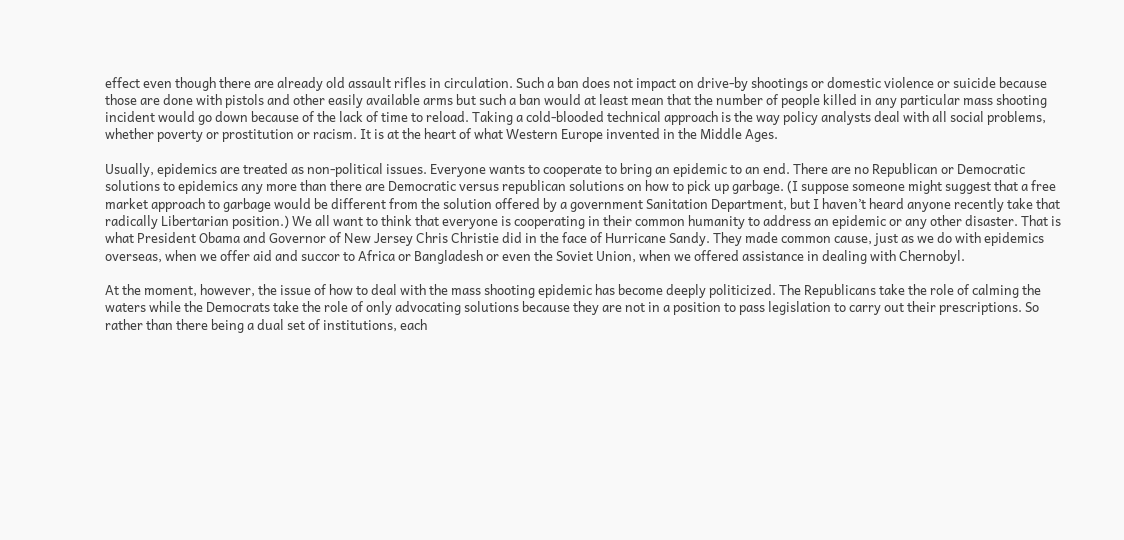effect even though there are already old assault rifles in circulation. Such a ban does not impact on drive-by shootings or domestic violence or suicide because those are done with pistols and other easily available arms but such a ban would at least mean that the number of people killed in any particular mass shooting incident would go down because of the lack of time to reload. Taking a cold-blooded technical approach is the way policy analysts deal with all social problems, whether poverty or prostitution or racism. It is at the heart of what Western Europe invented in the Middle Ages.

Usually, epidemics are treated as non-political issues. Everyone wants to cooperate to bring an epidemic to an end. There are no Republican or Democratic solutions to epidemics any more than there are Democratic versus republican solutions on how to pick up garbage. (I suppose someone might suggest that a free market approach to garbage would be different from the solution offered by a government Sanitation Department, but I haven’t heard anyone recently take that radically Libertarian position.) We all want to think that everyone is cooperating in their common humanity to address an epidemic or any other disaster. That is what President Obama and Governor of New Jersey Chris Christie did in the face of Hurricane Sandy. They made common cause, just as we do with epidemics overseas, when we offer aid and succor to Africa or Bangladesh or even the Soviet Union, when we offered assistance in dealing with Chernobyl.

At the moment, however, the issue of how to deal with the mass shooting epidemic has become deeply politicized. The Republicans take the role of calming the waters while the Democrats take the role of only advocating solutions because they are not in a position to pass legislation to carry out their prescriptions. So rather than there being a dual set of institutions, each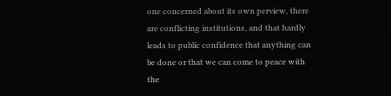one concerned about its own perview, there are conflicting institutions, and that hardly leads to public confidence that anything can be done or that we can come to peace with the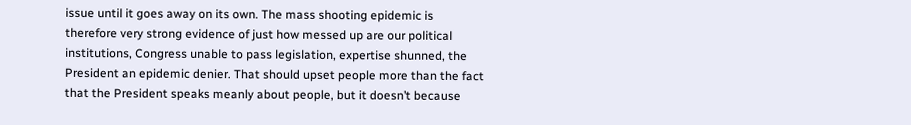issue until it goes away on its own. The mass shooting epidemic is therefore very strong evidence of just how messed up are our political institutions, Congress unable to pass legislation, expertise shunned, the President an epidemic denier. That should upset people more than the fact that the President speaks meanly about people, but it doesn’t because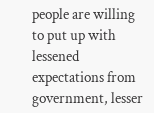people are willing to put up with lessened expectations from government, lesser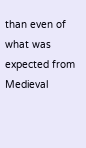than even of what was expected from Medieval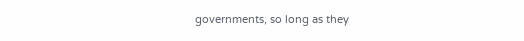governments, so long as they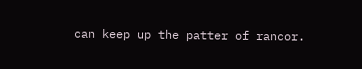can keep up the patter of rancor.